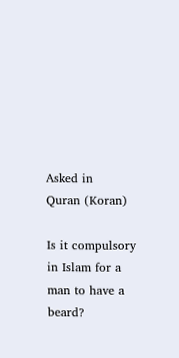Asked in
Quran (Koran)

Is it compulsory in Islam for a man to have a beard?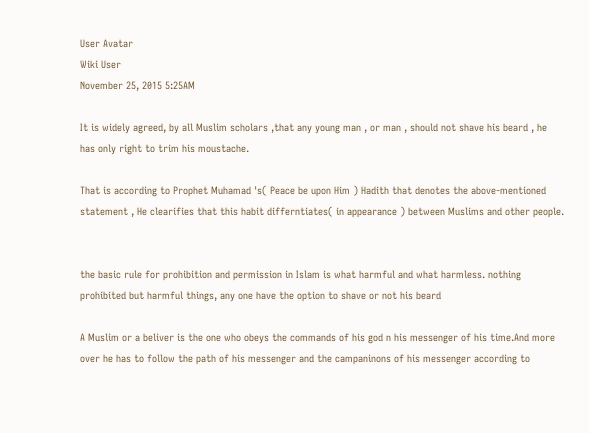User Avatar
Wiki User
November 25, 2015 5:25AM

It is widely agreed, by all Muslim scholars ,that any young man , or man , should not shave his beard , he has only right to trim his moustache.

That is according to Prophet Muhamad 's( Peace be upon Him ) Hadith that denotes the above-mentioned statement , He clearifies that this habit differntiates( in appearance ) between Muslims and other people.


the basic rule for prohibition and permission in Islam is what harmful and what harmless. nothing prohibited but harmful things, any one have the option to shave or not his beard

A Muslim or a beliver is the one who obeys the commands of his god n his messenger of his time.And more over he has to follow the path of his messenger and the campaninons of his messenger according to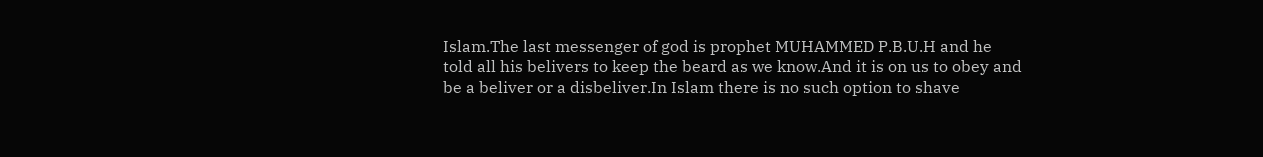Islam.The last messenger of god is prophet MUHAMMED P.B.U.H and he told all his belivers to keep the beard as we know.And it is on us to obey and be a beliver or a disbeliver.In Islam there is no such option to shave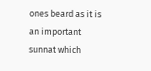ones beard as it is an important sunnat which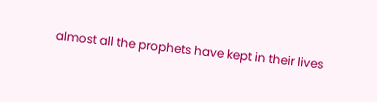almost all the prophets have kept in their lives